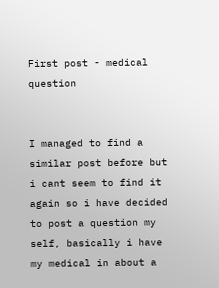First post - medical question


I managed to find a similar post before but i cant seem to find it again so i have decided to post a question my self, basically i have my medical in about a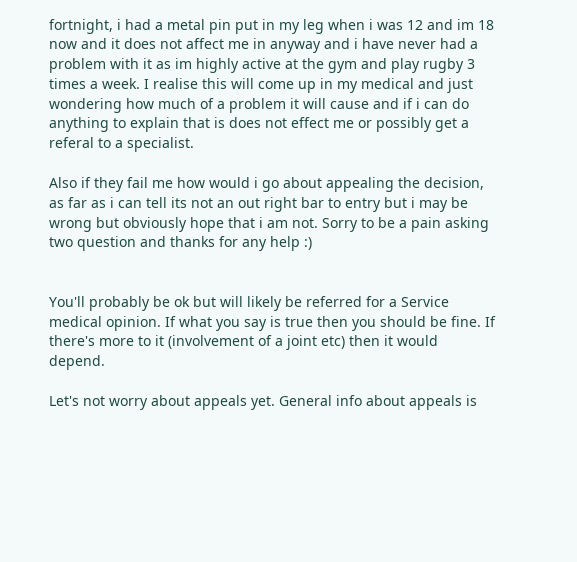fortnight, i had a metal pin put in my leg when i was 12 and im 18 now and it does not affect me in anyway and i have never had a problem with it as im highly active at the gym and play rugby 3 times a week. I realise this will come up in my medical and just wondering how much of a problem it will cause and if i can do anything to explain that is does not effect me or possibly get a referal to a specialist.

Also if they fail me how would i go about appealing the decision, as far as i can tell its not an out right bar to entry but i may be wrong but obviously hope that i am not. Sorry to be a pain asking two question and thanks for any help :)


You'll probably be ok but will likely be referred for a Service medical opinion. If what you say is true then you should be fine. If there's more to it (involvement of a joint etc) then it would depend.

Let's not worry about appeals yet. General info about appeals is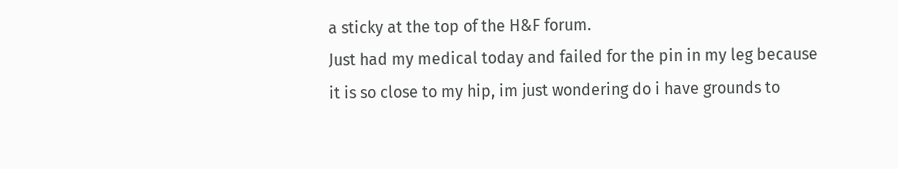a sticky at the top of the H&F forum.
Just had my medical today and failed for the pin in my leg because it is so close to my hip, im just wondering do i have grounds to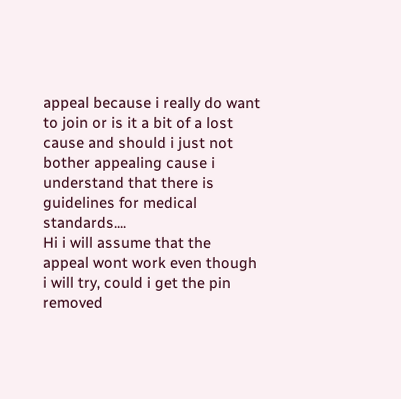appeal because i really do want to join or is it a bit of a lost cause and should i just not bother appealing cause i understand that there is guidelines for medical standards....
Hi i will assume that the appeal wont work even though i will try, could i get the pin removed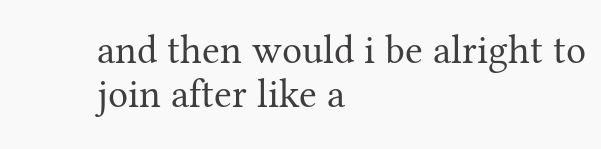and then would i be alright to join after like a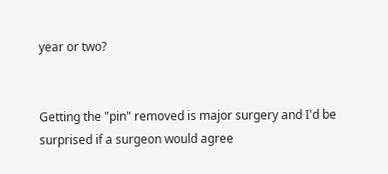year or two?


Getting the "pin" removed is major surgery and I'd be surprised if a surgeon would agree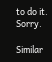to do it. Sorry.

Similar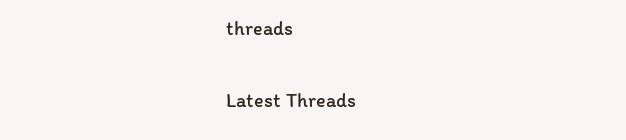threads

Latest Threads